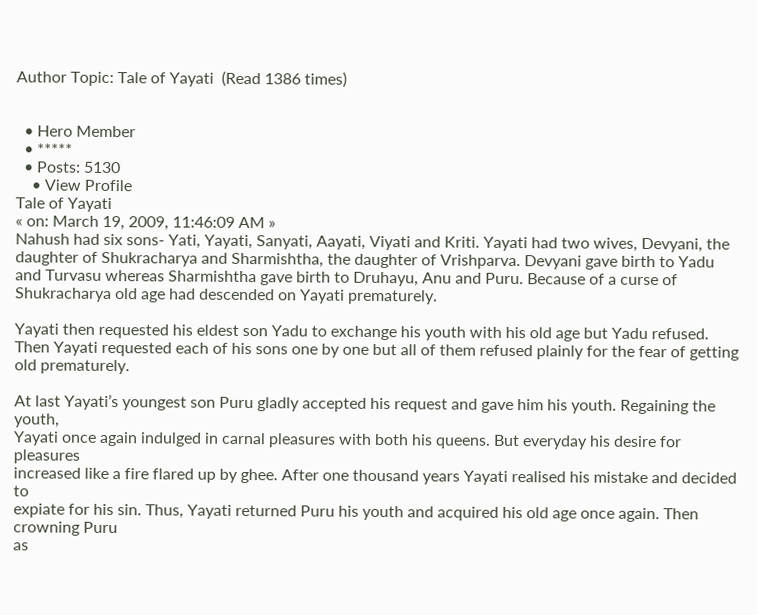Author Topic: Tale of Yayati  (Read 1386 times)


  • Hero Member
  • *****
  • Posts: 5130
    • View Profile
Tale of Yayati
« on: March 19, 2009, 11:46:09 AM »
Nahush had six sons- Yati, Yayati, Sanyati, Aayati, Viyati and Kriti. Yayati had two wives, Devyani, the
daughter of Shukracharya and Sharmishtha, the daughter of Vrishparva. Devyani gave birth to Yadu
and Turvasu whereas Sharmishtha gave birth to Druhayu, Anu and Puru. Because of a curse of
Shukracharya old age had descended on Yayati prematurely.

Yayati then requested his eldest son Yadu to exchange his youth with his old age but Yadu refused.
Then Yayati requested each of his sons one by one but all of them refused plainly for the fear of getting
old prematurely.

At last Yayati’s youngest son Puru gladly accepted his request and gave him his youth. Regaining the youth,
Yayati once again indulged in carnal pleasures with both his queens. But everyday his desire for pleasures
increased like a fire flared up by ghee. After one thousand years Yayati realised his mistake and decided to
expiate for his sin. Thus, Yayati returned Puru his youth and acquired his old age once again. Then crowning Puru
as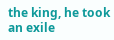the king, he took an exile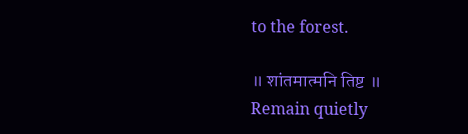to the forest.

॥ शांतमात्मनि तिष्ट ॥
Remain quietly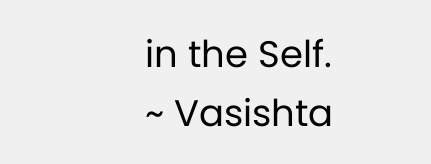in the Self.
~ Vasishta